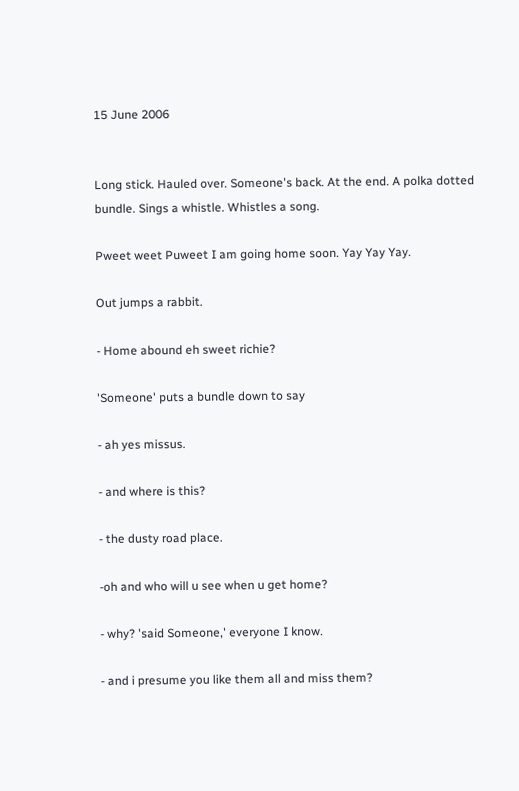15 June 2006


Long stick. Hauled over. Someone's back. At the end. A polka dotted bundle. Sings a whistle. Whistles a song.

Pweet weet Puweet I am going home soon. Yay Yay Yay.

Out jumps a rabbit.

- Home abound eh sweet richie?

'Someone' puts a bundle down to say

- ah yes missus.

- and where is this?

- the dusty road place.

-oh and who will u see when u get home?

- why? 'said Someone,' everyone I know.

- and i presume you like them all and miss them?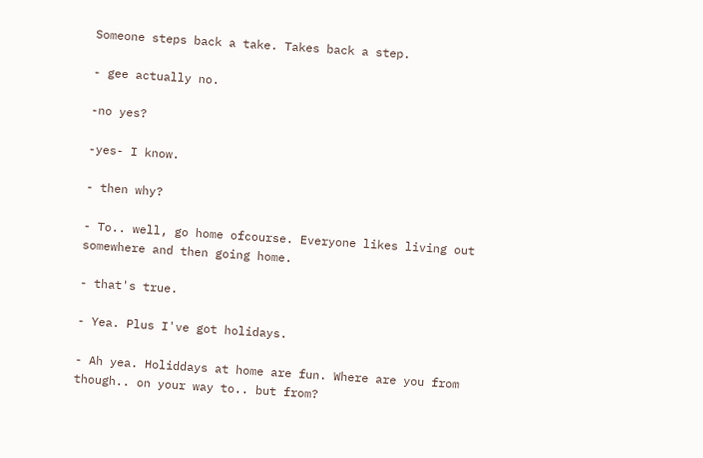Someone steps back a take. Takes back a step.

- gee actually no.

-no yes?

-yes- I know.

- then why?

- To.. well, go home ofcourse. Everyone likes living out somewhere and then going home.

- that's true.

- Yea. Plus I've got holidays.

- Ah yea. Holiddays at home are fun. Where are you from though.. on your way to.. but from?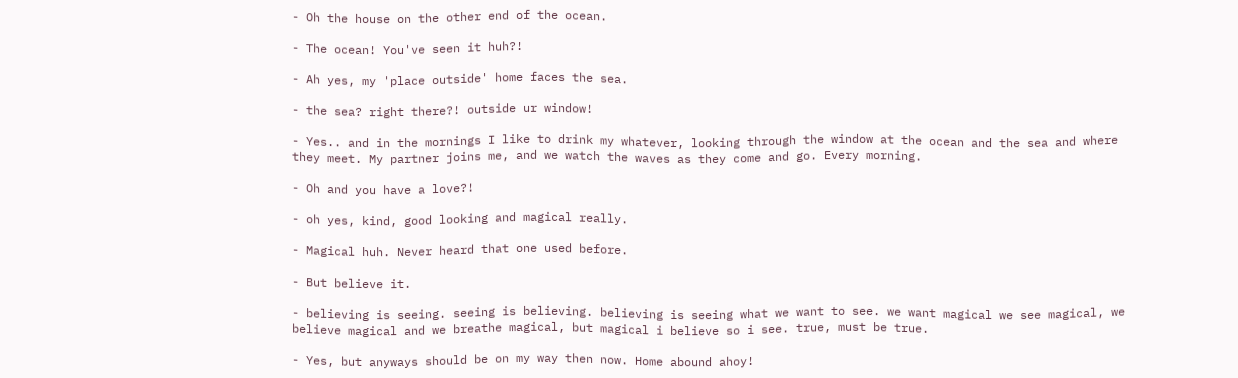- Oh the house on the other end of the ocean.

- The ocean! You've seen it huh?!

- Ah yes, my 'place outside' home faces the sea.

- the sea? right there?! outside ur window!

- Yes.. and in the mornings I like to drink my whatever, looking through the window at the ocean and the sea and where they meet. My partner joins me, and we watch the waves as they come and go. Every morning.

- Oh and you have a love?!

- oh yes, kind, good looking and magical really.

- Magical huh. Never heard that one used before.

- But believe it.

- believing is seeing. seeing is believing. believing is seeing what we want to see. we want magical we see magical, we believe magical and we breathe magical, but magical i believe so i see. true, must be true.

- Yes, but anyways should be on my way then now. Home abound ahoy!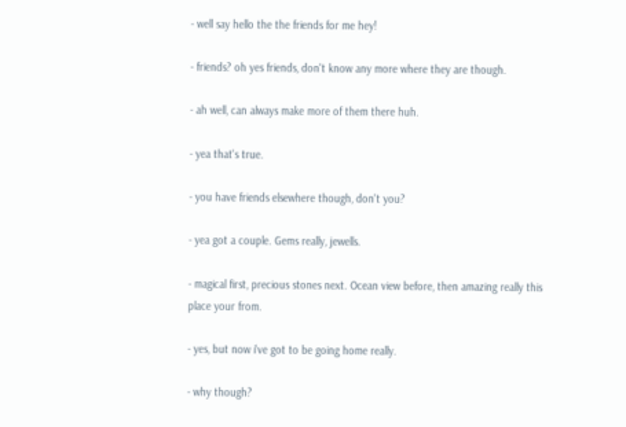- well say hello the the friends for me hey!

- friends? oh yes friends, don't know any more where they are though.

- ah well, can always make more of them there huh.

- yea that's true.

- you have friends elsewhere though, don't you?

- yea got a couple. Gems really, jewells.

- magical first, precious stones next. Ocean view before, then amazing really this place your from.

- yes, but now i've got to be going home really.

- why though?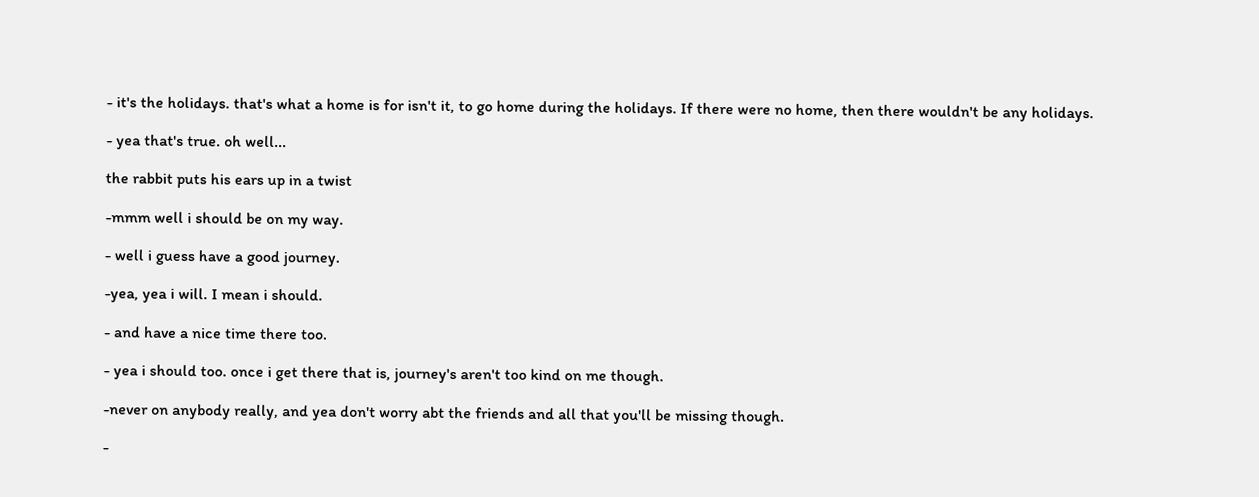- it's the holidays. that's what a home is for isn't it, to go home during the holidays. If there were no home, then there wouldn't be any holidays.

- yea that's true. oh well...

the rabbit puts his ears up in a twist

-mmm well i should be on my way.

- well i guess have a good journey.

-yea, yea i will. I mean i should.

- and have a nice time there too.

- yea i should too. once i get there that is, journey's aren't too kind on me though.

-never on anybody really, and yea don't worry abt the friends and all that you'll be missing though.

-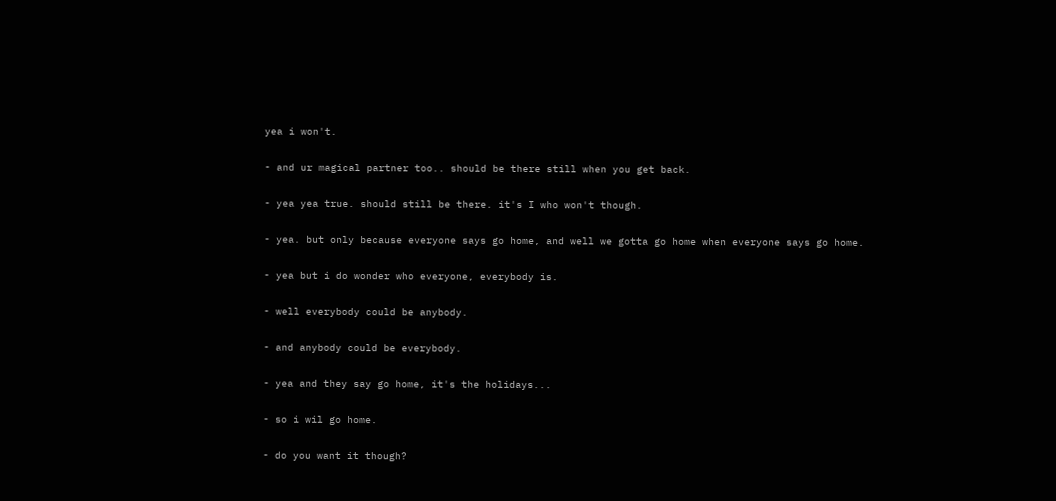yea i won't.

- and ur magical partner too.. should be there still when you get back.

- yea yea true. should still be there. it's I who won't though.

- yea. but only because everyone says go home, and well we gotta go home when everyone says go home.

- yea but i do wonder who everyone, everybody is.

- well everybody could be anybody.

- and anybody could be everybody.

- yea and they say go home, it's the holidays...

- so i wil go home.

- do you want it though?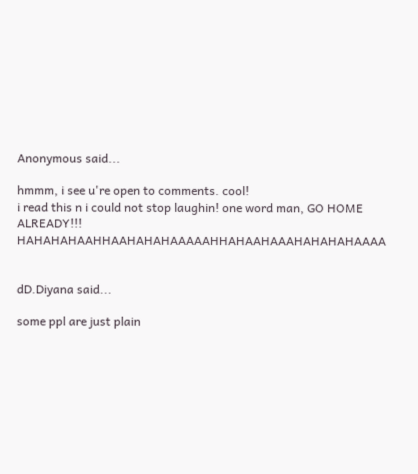Anonymous said...

hmmm, i see u're open to comments. cool!
i read this n i could not stop laughin! one word man, GO HOME ALREADY!!! HAHAHAHAAHHAAHAHAHAAAAAHHAHAAHAAAHAHAHAHAAAA


dD.Diyana said...

some ppl are just plain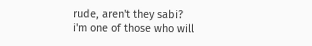rude, aren't they sabi?
i'm one of those who will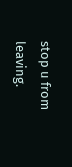stop u from leaving.